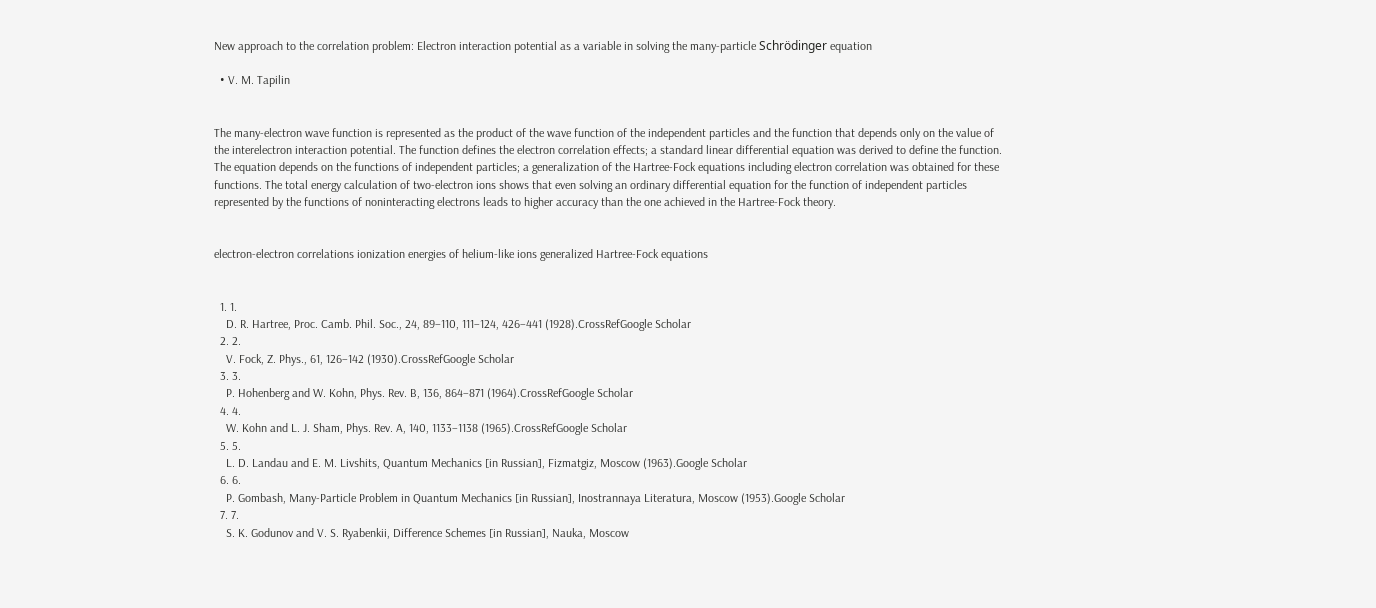New approach to the correlation problem: Electron interaction potential as a variable in solving the many-particle Schrödinger equation

  • V. M. Tapilin


The many-electron wave function is represented as the product of the wave function of the independent particles and the function that depends only on the value of the interelectron interaction potential. The function defines the electron correlation effects; a standard linear differential equation was derived to define the function. The equation depends on the functions of independent particles; a generalization of the Hartree-Fock equations including electron correlation was obtained for these functions. The total energy calculation of two-electron ions shows that even solving an ordinary differential equation for the function of independent particles represented by the functions of noninteracting electrons leads to higher accuracy than the one achieved in the Hartree-Fock theory.


electron-electron correlations ionization energies of helium-like ions generalized Hartree-Fock equations


  1. 1.
    D. R. Hartree, Proc. Camb. Phil. Soc., 24, 89–110, 111–124, 426–441 (1928).CrossRefGoogle Scholar
  2. 2.
    V. Fock, Z. Phys., 61, 126–142 (1930).CrossRefGoogle Scholar
  3. 3.
    P. Hohenberg and W. Kohn, Phys. Rev. B, 136, 864–871 (1964).CrossRefGoogle Scholar
  4. 4.
    W. Kohn and L. J. Sham, Phys. Rev. A, 140, 1133–1138 (1965).CrossRefGoogle Scholar
  5. 5.
    L. D. Landau and E. M. Livshits, Quantum Mechanics [in Russian], Fizmatgiz, Moscow (1963).Google Scholar
  6. 6.
    P. Gombash, Many-Particle Problem in Quantum Mechanics [in Russian], Inostrannaya Literatura, Moscow (1953).Google Scholar
  7. 7.
    S. K. Godunov and V. S. Ryabenkii, Difference Schemes [in Russian], Nauka, Moscow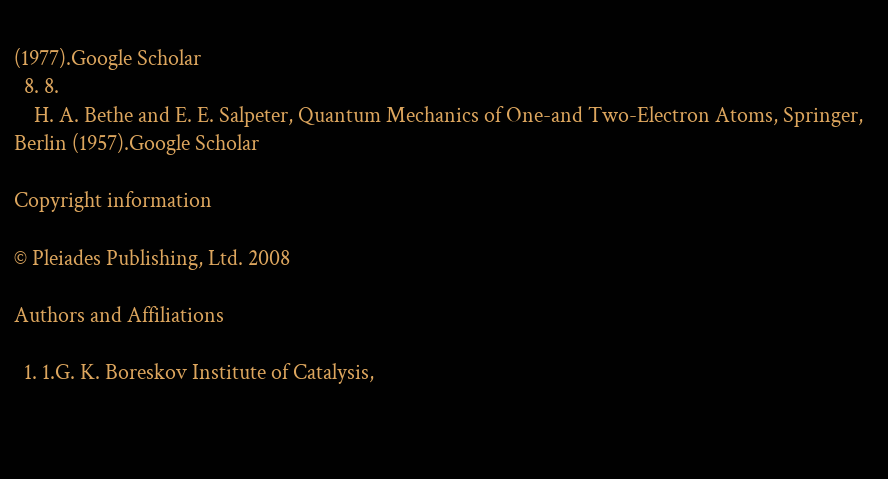(1977).Google Scholar
  8. 8.
    H. A. Bethe and E. E. Salpeter, Quantum Mechanics of One-and Two-Electron Atoms, Springer, Berlin (1957).Google Scholar

Copyright information

© Pleiades Publishing, Ltd. 2008

Authors and Affiliations

  1. 1.G. K. Boreskov Institute of Catalysis,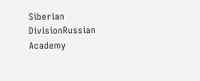Siberian DivisionRussian Academy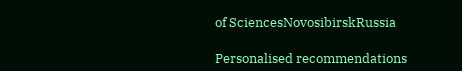of SciencesNovosibirskRussia

Personalised recommendations